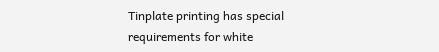Tinplate printing has special requirements for white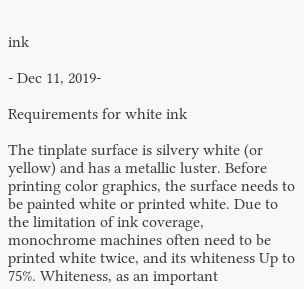ink

- Dec 11, 2019-

Requirements for white ink

The tinplate surface is silvery white (or yellow) and has a metallic luster. Before printing color graphics, the surface needs to be painted white or printed white. Due to the limitation of ink coverage, monochrome machines often need to be printed white twice, and its whiteness Up to 75%. Whiteness, as an important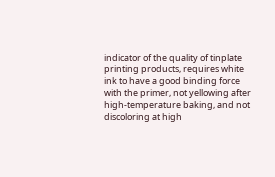indicator of the quality of tinplate printing products, requires white ink to have a good binding force with the primer, not yellowing after high-temperature baking, and not discoloring at high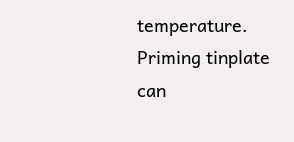temperature. Priming tinplate can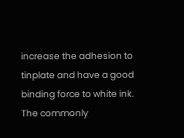increase the adhesion to tinplate and have a good binding force to white ink. The commonly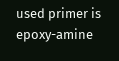used primer is epoxy-amine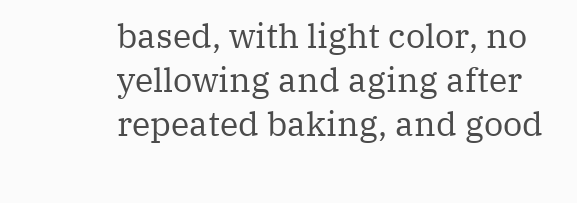based, with light color, no yellowing and aging after repeated baking, and good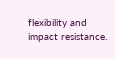flexibility and impact resistance.